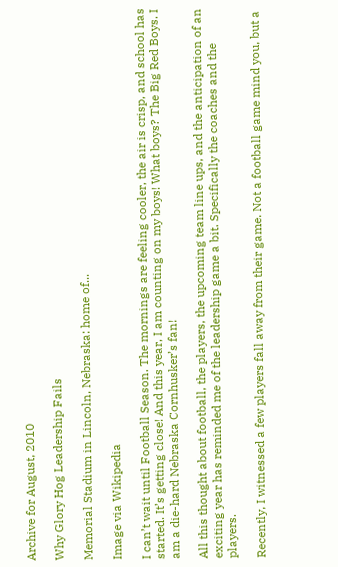Archive for August, 2010

Why Glory Hog Leadership Fails

Memorial Stadium in Lincoln, Nebraska: home of...

Image via Wikipedia

I can’t wait until Football Season. The mornings are feeling cooler, the air is crisp, and school has started. It’s getting close! And this year, I am counting on my boys! What boys? The Big Red Boys. I am a die-hard Nebraska Cornhusker’s fan!

All this thought about football, the players, the upcoming team line ups, and the anticipation of an exciting year has reminded me of the leadership game a bit. Specifically the coaches and the players.

Recently, I witnessed a few players fall away from their game. Not a football game mind you, but a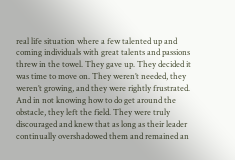real life situation where a few talented up and coming individuals with great talents and passions threw in the towel. They gave up. They decided it was time to move on. They weren’t needed, they weren’t growing, and they were rightly frustrated. And in not knowing how to do get around the obstacle, they left the field. They were truly discouraged and knew that as long as their leader continually overshadowed them and remained an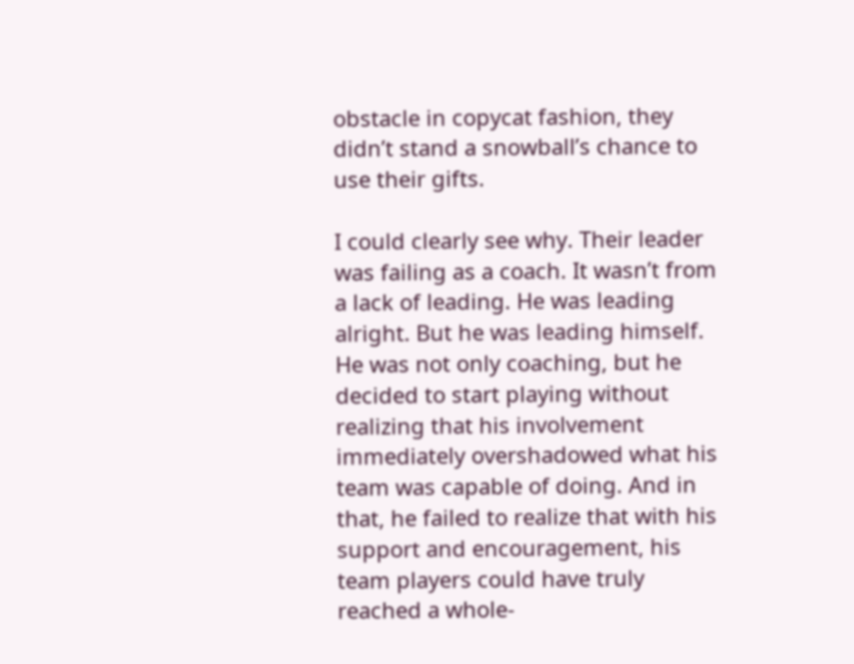obstacle in copycat fashion, they didn’t stand a snowball’s chance to use their gifts.

I could clearly see why. Their leader was failing as a coach. It wasn’t from a lack of leading. He was leading alright. But he was leading himself. He was not only coaching, but he decided to start playing without realizing that his involvement immediately overshadowed what his team was capable of doing. And in that, he failed to realize that with his support and encouragement, his team players could have truly reached a whole-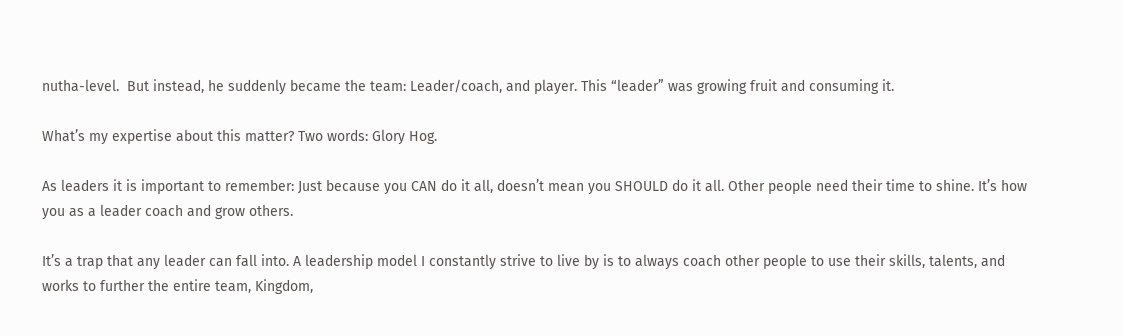nutha-level.  But instead, he suddenly became the team: Leader/coach, and player. This “leader” was growing fruit and consuming it.

What’s my expertise about this matter? Two words: Glory Hog.

As leaders it is important to remember: Just because you CAN do it all, doesn’t mean you SHOULD do it all. Other people need their time to shine. It’s how you as a leader coach and grow others.

It’s a trap that any leader can fall into. A leadership model I constantly strive to live by is to always coach other people to use their skills, talents, and works to further the entire team, Kingdom,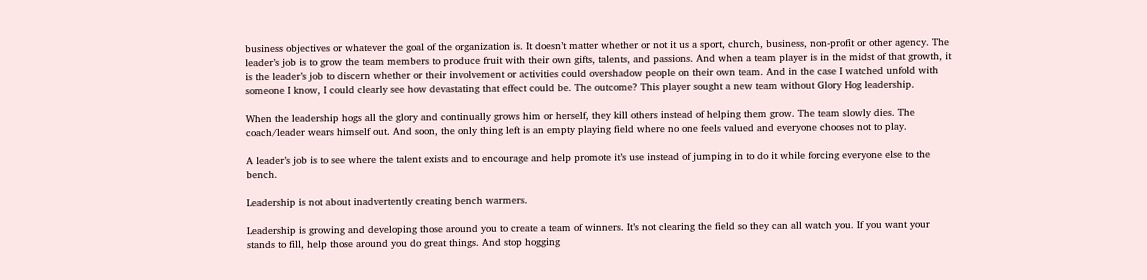business objectives or whatever the goal of the organization is. It doesn’t matter whether or not it us a sport, church, business, non-profit or other agency. The leader’s job is to grow the team members to produce fruit with their own gifts, talents, and passions. And when a team player is in the midst of that growth, it is the leader’s job to discern whether or their involvement or activities could overshadow people on their own team. And in the case I watched unfold with someone I know, I could clearly see how devastating that effect could be. The outcome? This player sought a new team without Glory Hog leadership.

When the leadership hogs all the glory and continually grows him or herself, they kill others instead of helping them grow. The team slowly dies. The coach/leader wears himself out. And soon, the only thing left is an empty playing field where no one feels valued and everyone chooses not to play.

A leader’s job is to see where the talent exists and to encourage and help promote it’s use instead of jumping in to do it while forcing everyone else to the bench.

Leadership is not about inadvertently creating bench warmers.

Leadership is growing and developing those around you to create a team of winners. It’s not clearing the field so they can all watch you. If you want your stands to fill, help those around you do great things. And stop hogging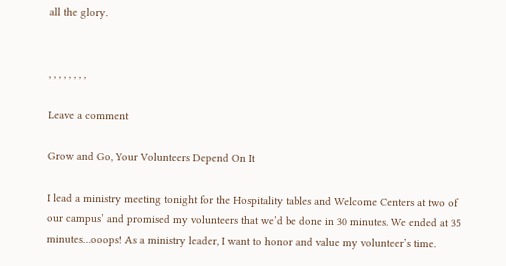all the glory.


, , , , , , , ,

Leave a comment

Grow and Go, Your Volunteers Depend On It

I lead a ministry meeting tonight for the Hospitality tables and Welcome Centers at two of our campus’ and promised my volunteers that we’d be done in 30 minutes. We ended at 35 minutes…ooops! As a ministry leader, I want to honor and value my volunteer’s time.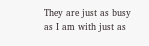They are just as busy as I am with just as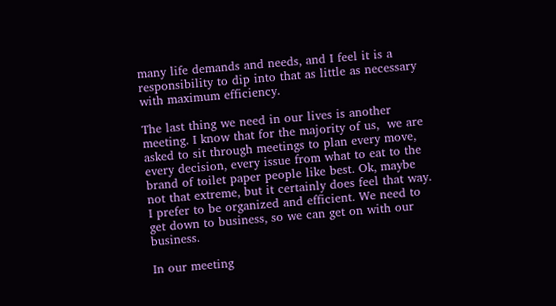many life demands and needs, and I feel it is a responsibility to dip into that as little as necessary with maximum efficiency.

The last thing we need in our lives is another meeting. I know that for the majority of us,  we are asked to sit through meetings to plan every move, every decision, every issue from what to eat to the brand of toilet paper people like best. Ok, maybe not that extreme, but it certainly does feel that way. I prefer to be organized and efficient. We need to get down to business, so we can get on with our business.

In our meeting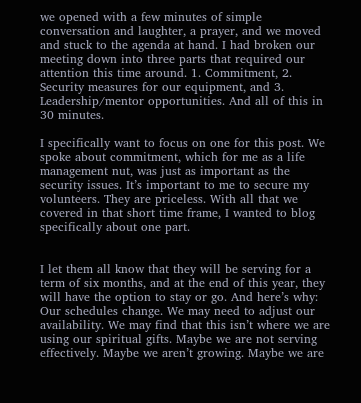we opened with a few minutes of simple conversation and laughter, a prayer, and we moved and stuck to the agenda at hand. I had broken our meeting down into three parts that required our attention this time around. 1. Commitment, 2. Security measures for our equipment, and 3. Leadership/mentor opportunities. And all of this in 30 minutes.

I specifically want to focus on one for this post. We spoke about commitment, which for me as a life management nut, was just as important as the security issues. It’s important to me to secure my volunteers. They are priceless. With all that we covered in that short time frame, I wanted to blog specifically about one part.


I let them all know that they will be serving for a term of six months, and at the end of this year, they will have the option to stay or go. And here’s why: Our schedules change. We may need to adjust our availability. We may find that this isn’t where we are using our spiritual gifts. Maybe we are not serving effectively. Maybe we aren’t growing. Maybe we are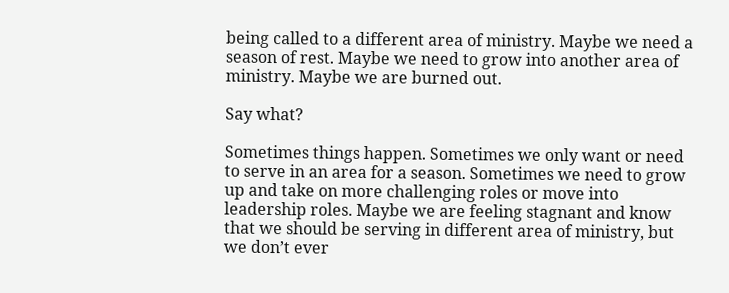being called to a different area of ministry. Maybe we need a season of rest. Maybe we need to grow into another area of ministry. Maybe we are burned out.

Say what?

Sometimes things happen. Sometimes we only want or need to serve in an area for a season. Sometimes we need to grow up and take on more challenging roles or move into leadership roles. Maybe we are feeling stagnant and know that we should be serving in different area of ministry, but we don’t ever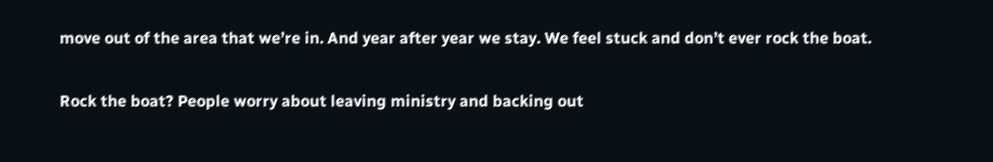move out of the area that we’re in. And year after year we stay. We feel stuck and don’t ever rock the boat.

Rock the boat? People worry about leaving ministry and backing out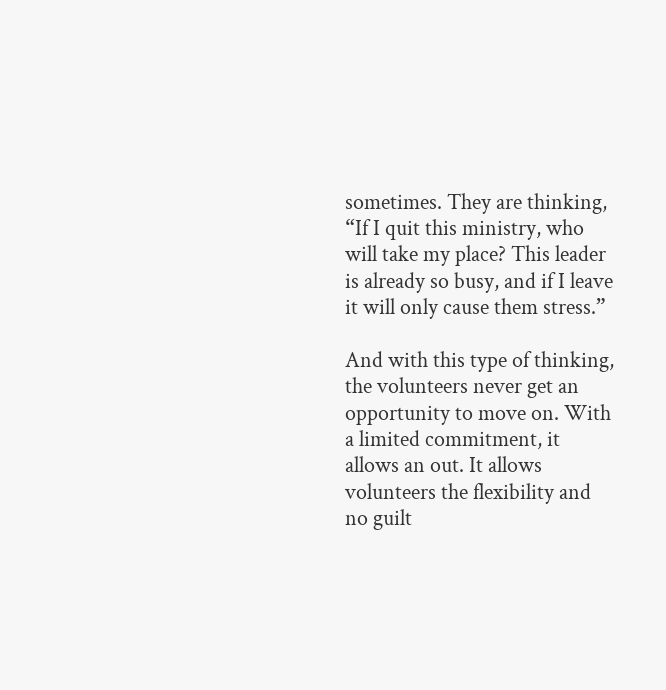sometimes. They are thinking, “If I quit this ministry, who will take my place? This leader is already so busy, and if I leave it will only cause them stress.”

And with this type of thinking, the volunteers never get an opportunity to move on. With a limited commitment, it allows an out. It allows volunteers the flexibility and no guilt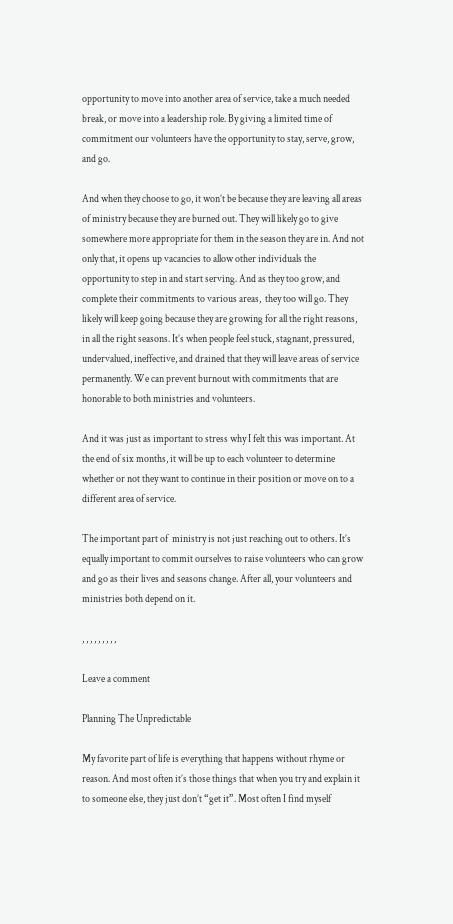opportunity to move into another area of service, take a much needed break, or move into a leadership role. By giving a limited time of commitment our volunteers have the opportunity to stay, serve, grow, and go.

And when they choose to go, it won’t be because they are leaving all areas of ministry because they are burned out. They will likely go to give somewhere more appropriate for them in the season they are in. And not only that, it opens up vacancies to allow other individuals the opportunity to step in and start serving. And as they too grow, and complete their commitments to various areas,  they too will go. They likely will keep going because they are growing for all the right reasons, in all the right seasons. It’s when people feel stuck, stagnant, pressured, undervalued, ineffective, and drained that they will leave areas of service permanently. We can prevent burnout with commitments that are honorable to both ministries and volunteers.

And it was just as important to stress why I felt this was important. At the end of six months, it will be up to each volunteer to determine whether or not they want to continue in their position or move on to a different area of service.

The important part of  ministry is not just reaching out to others. It’s equally important to commit ourselves to raise volunteers who can grow and go as their lives and seasons change. After all, your volunteers and ministries both depend on it.

, , , , , , , , ,

Leave a comment

Planning The Unpredictable

My favorite part of life is everything that happens without rhyme or reason. And most often it’s those things that when you try and explain it to someone else, they just don’t “get it”. Most often I find myself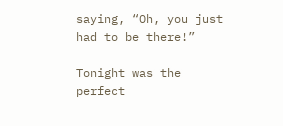saying, “Oh, you just had to be there!”

Tonight was the perfect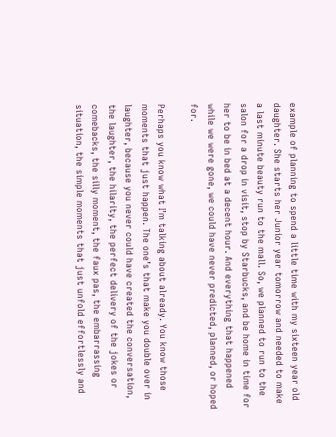example of planning to spend a little time with my sixteen year old daughter. She starts her Junior year tomorrow and needed to make a last minute beauty run to the mall. So, we planned to run to the salon for a drop in visit, stop by Starbucks, and be home in time for her to be in bed at a decent hour. And everything that happened while we were gone, we could have never predicted, planned, or hoped for.

Perhaps you know what I’m talking about already. You know those moments that just happen. The one’s that make you double over in laughter, because you never could have created the conversation, the laughter, the hilarity, the perfect delivery of the jokes or comebacks, the silly moment, the faux pas, the embarrassing situation, the simple moments that just unfold effortlessly and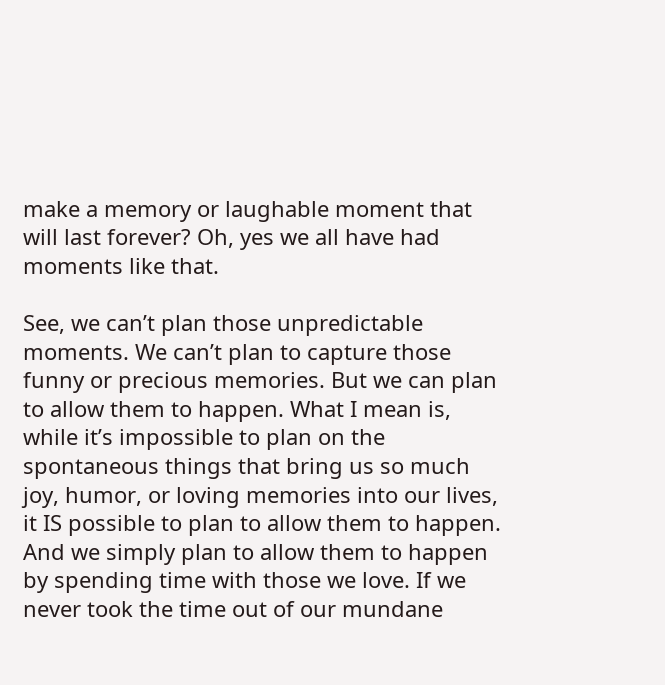make a memory or laughable moment that will last forever? Oh, yes we all have had moments like that.

See, we can’t plan those unpredictable moments. We can’t plan to capture those funny or precious memories. But we can plan to allow them to happen. What I mean is, while it’s impossible to plan on the spontaneous things that bring us so much joy, humor, or loving memories into our lives, it IS possible to plan to allow them to happen. And we simply plan to allow them to happen by spending time with those we love. If we never took the time out of our mundane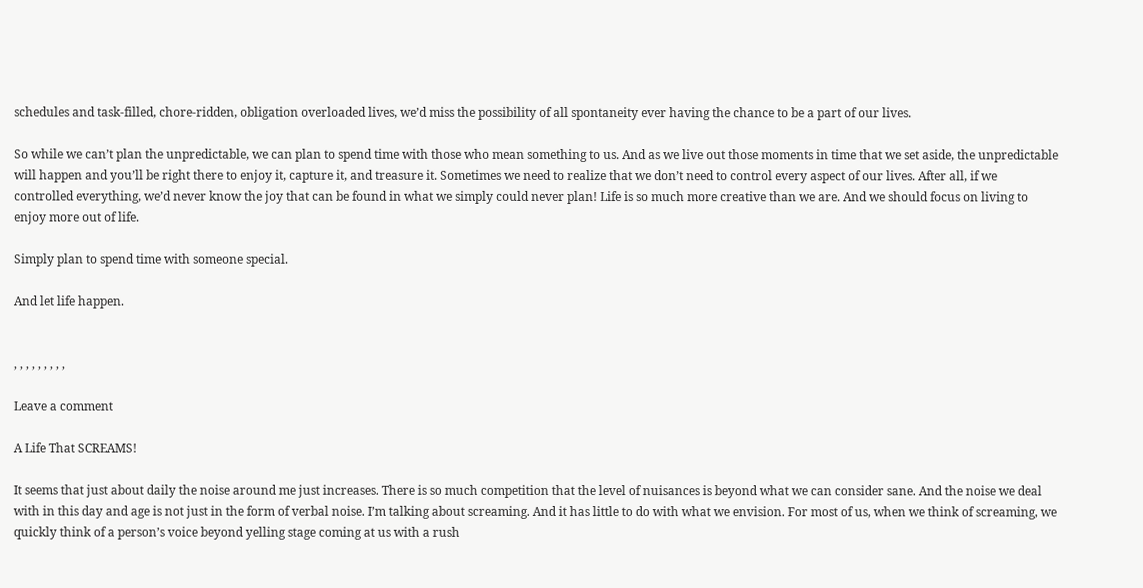schedules and task-filled, chore-ridden, obligation overloaded lives, we’d miss the possibility of all spontaneity ever having the chance to be a part of our lives.

So while we can’t plan the unpredictable, we can plan to spend time with those who mean something to us. And as we live out those moments in time that we set aside, the unpredictable will happen and you’ll be right there to enjoy it, capture it, and treasure it. Sometimes we need to realize that we don’t need to control every aspect of our lives. After all, if we controlled everything, we’d never know the joy that can be found in what we simply could never plan! Life is so much more creative than we are. And we should focus on living to enjoy more out of life.

Simply plan to spend time with someone special.

And let life happen.


, , , , , , , , ,

Leave a comment

A Life That SCREAMS!

It seems that just about daily the noise around me just increases. There is so much competition that the level of nuisances is beyond what we can consider sane. And the noise we deal with in this day and age is not just in the form of verbal noise. I’m talking about screaming. And it has little to do with what we envision. For most of us, when we think of screaming, we quickly think of a person’s voice beyond yelling stage coming at us with a rush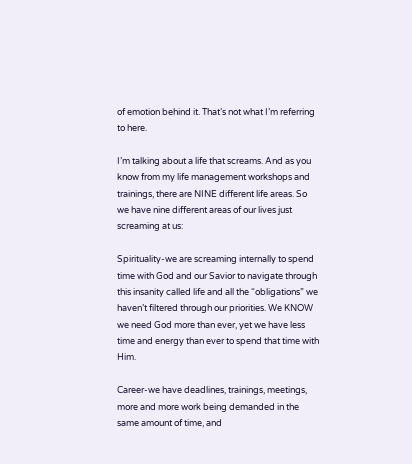of emotion behind it. That’s not what I’m referring to here.

I’m talking about a life that screams. And as you know from my life management workshops and trainings, there are NINE different life areas. So we have nine different areas of our lives just screaming at us:

Spirituality-we are screaming internally to spend time with God and our Savior to navigate through this insanity called life and all the “obligations” we haven’t filtered through our priorities. We KNOW we need God more than ever, yet we have less time and energy than ever to spend that time with Him.

Career-we have deadlines, trainings, meetings, more and more work being demanded in the same amount of time, and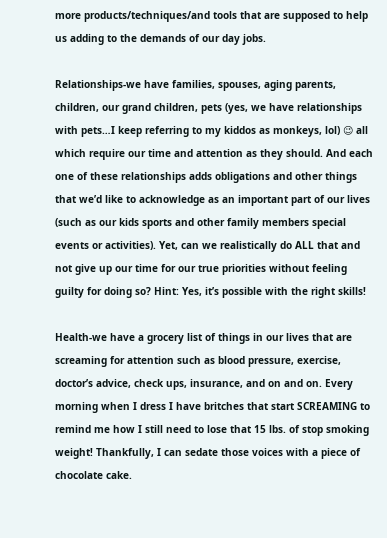more products/techniques/and tools that are supposed to help us adding to the demands of our day jobs.

Relationships-we have families, spouses, aging parents, children, our grand children, pets (yes, we have relationships with pets…I keep referring to my kiddos as monkeys, lol) 😉 all which require our time and attention as they should. And each one of these relationships adds obligations and other things that we’d like to acknowledge as an important part of our lives (such as our kids sports and other family members special events or activities). Yet, can we realistically do ALL that and not give up our time for our true priorities without feeling guilty for doing so? Hint: Yes, it’s possible with the right skills!

Health-we have a grocery list of things in our lives that are screaming for attention such as blood pressure, exercise, doctor’s advice, check ups, insurance, and on and on. Every morning when I dress I have britches that start SCREAMING to remind me how I still need to lose that 15 lbs. of stop smoking weight! Thankfully, I can sedate those voices with a piece of chocolate cake.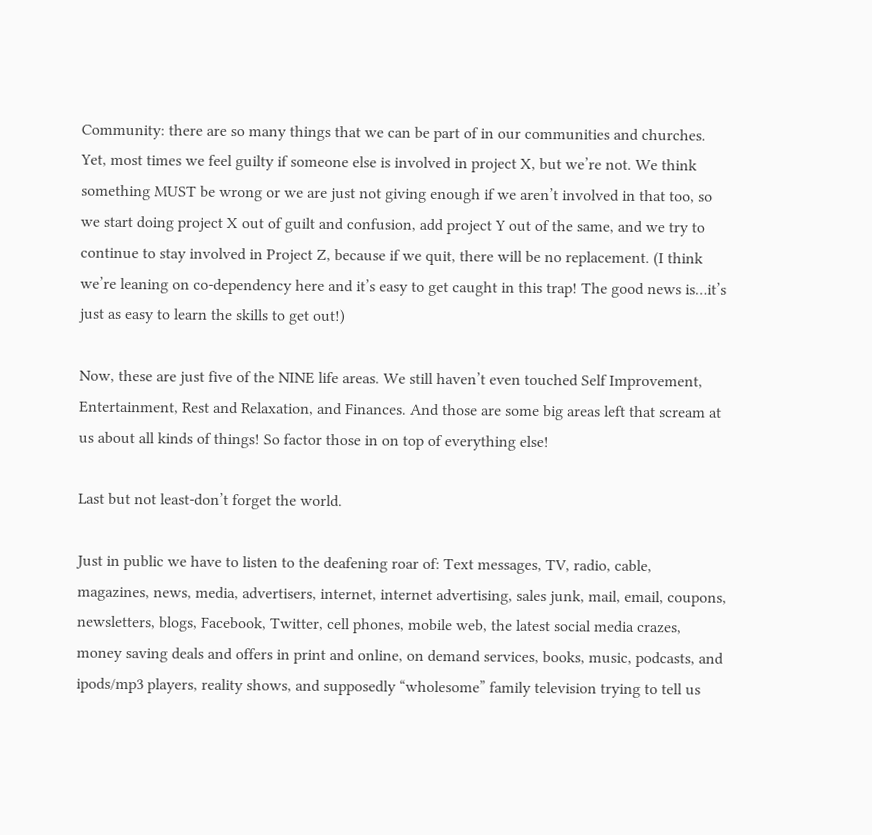Community: there are so many things that we can be part of in our communities and churches. Yet, most times we feel guilty if someone else is involved in project X, but we’re not. We think something MUST be wrong or we are just not giving enough if we aren’t involved in that too, so we start doing project X out of guilt and confusion, add project Y out of the same, and we try to continue to stay involved in Project Z, because if we quit, there will be no replacement. (I think we’re leaning on co-dependency here and it’s easy to get caught in this trap! The good news is…it’s just as easy to learn the skills to get out!)

Now, these are just five of the NINE life areas. We still haven’t even touched Self Improvement, Entertainment, Rest and Relaxation, and Finances. And those are some big areas left that scream at us about all kinds of things! So factor those in on top of everything else!

Last but not least-don’t forget the world.

Just in public we have to listen to the deafening roar of: Text messages, TV, radio, cable, magazines, news, media, advertisers, internet, internet advertising, sales junk, mail, email, coupons, newsletters, blogs, Facebook, Twitter, cell phones, mobile web, the latest social media crazes, money saving deals and offers in print and online, on demand services, books, music, podcasts, and ipods/mp3 players, reality shows, and supposedly “wholesome” family television trying to tell us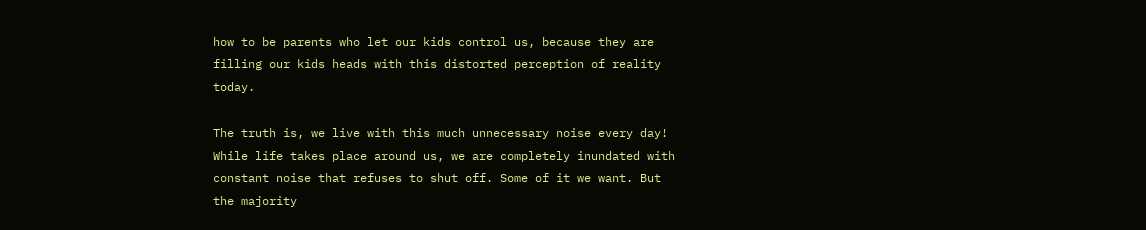how to be parents who let our kids control us, because they are filling our kids heads with this distorted perception of reality today.

The truth is, we live with this much unnecessary noise every day! While life takes place around us, we are completely inundated with constant noise that refuses to shut off. Some of it we want. But the majority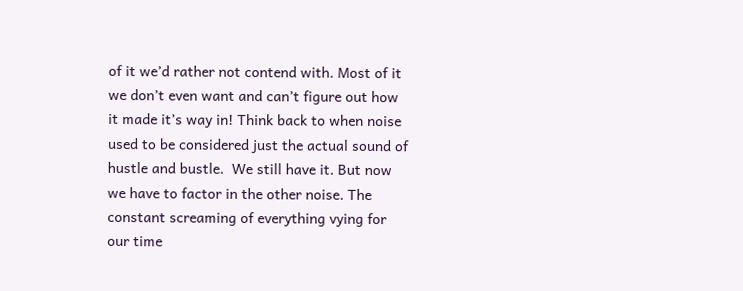of it we’d rather not contend with. Most of it we don’t even want and can’t figure out how it made it’s way in! Think back to when noise used to be considered just the actual sound of hustle and bustle.  We still have it. But now we have to factor in the other noise. The constant screaming of everything vying for our time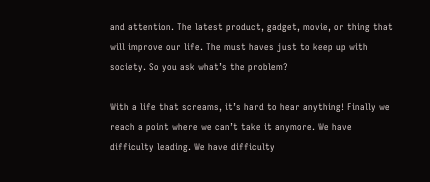and attention. The latest product, gadget, movie, or thing that will improve our life. The must haves just to keep up with society. So you ask what’s the problem?

With a life that screams, it’s hard to hear anything! Finally we reach a point where we can’t take it anymore. We have difficulty leading. We have difficulty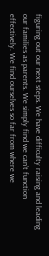figuring out our next steps. We have difficulty raising and leading our families as parents. We simply find we can’t function effectively. We find ourselves so far from where we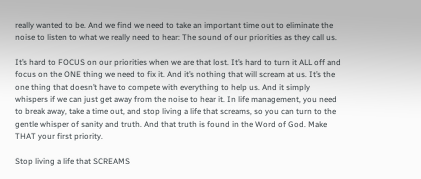really wanted to be. And we find we need to take an important time out to eliminate the noise to listen to what we really need to hear: The sound of our priorities as they call us.

It’s hard to FOCUS on our priorities when we are that lost. It’s hard to turn it ALL off and focus on the ONE thing we need to fix it. And it’s nothing that will scream at us. It’s the one thing that doesn’t have to compete with everything to help us. And it simply whispers if we can just get away from the noise to hear it. In life management, you need to break away, take a time out, and stop living a life that screams, so you can turn to the gentle whisper of sanity and truth. And that truth is found in the Word of God. Make THAT your first priority.

Stop living a life that SCREAMS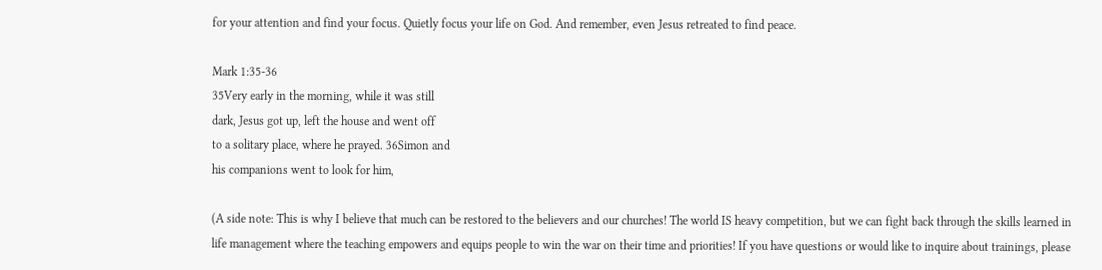for your attention and find your focus. Quietly focus your life on God. And remember, even Jesus retreated to find peace.

Mark 1:35-36
35Very early in the morning, while it was still
dark, Jesus got up, left the house and went off
to a solitary place, where he prayed. 36Simon and
his companions went to look for him,

(A side note: This is why I believe that much can be restored to the believers and our churches! The world IS heavy competition, but we can fight back through the skills learned in life management where the teaching empowers and equips people to win the war on their time and priorities! If you have questions or would like to inquire about trainings, please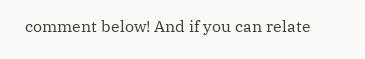comment below! And if you can relate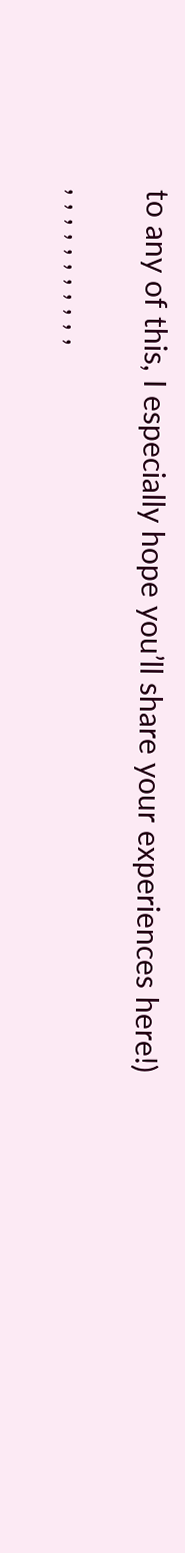to any of this, I especially hope you’ll share your experiences here!)

, , , , , , , , , , ,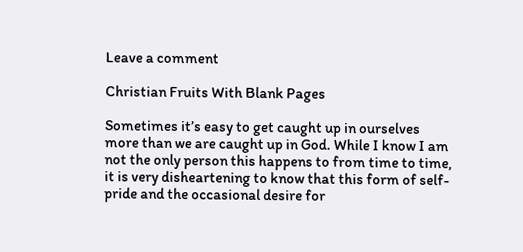Leave a comment

Christian Fruits With Blank Pages

Sometimes it’s easy to get caught up in ourselves more than we are caught up in God. While I know I am not the only person this happens to from time to time, it is very disheartening to know that this form of self-pride and the occasional desire for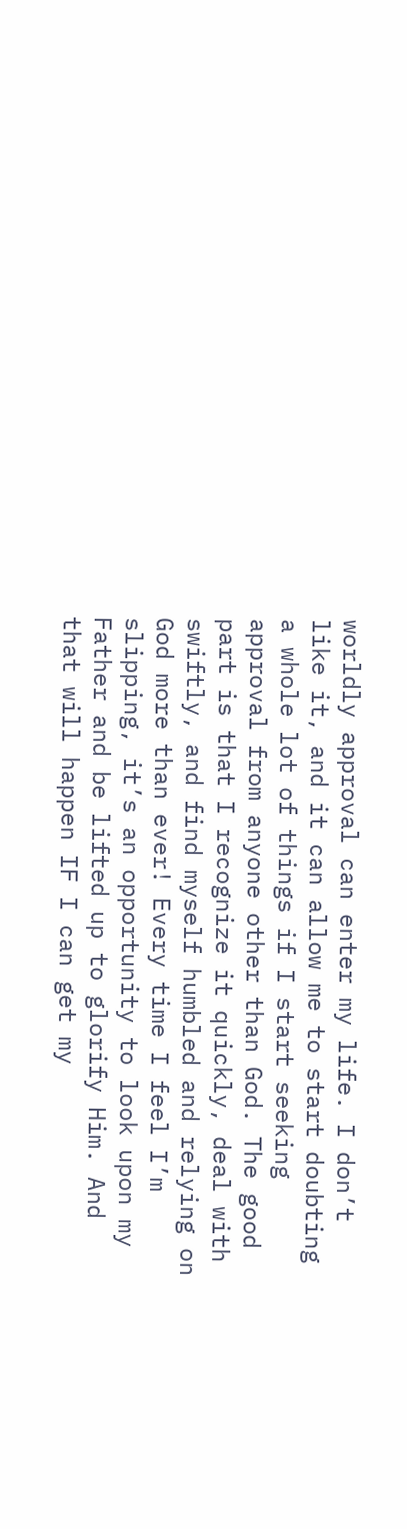worldly approval can enter my life. I don’t like it, and it can allow me to start doubting a whole lot of things if I start seeking approval from anyone other than God. The good part is that I recognize it quickly, deal with swiftly, and find myself humbled and relying on God more than ever! Every time I feel I’m slipping, it’s an opportunity to look upon my Father and be lifted up to glorify Him. And that will happen IF I can get my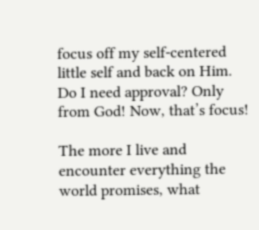focus off my self-centered little self and back on Him. Do I need approval? Only from God! Now, that’s focus!

The more I live and encounter everything the world promises, what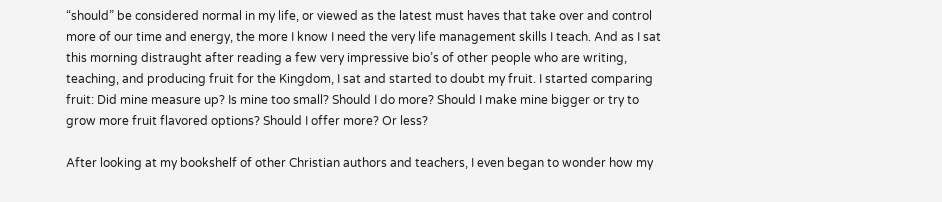“should” be considered normal in my life, or viewed as the latest must haves that take over and control more of our time and energy, the more I know I need the very life management skills I teach. And as I sat this morning distraught after reading a few very impressive bio’s of other people who are writing, teaching, and producing fruit for the Kingdom, I sat and started to doubt my fruit. I started comparing fruit: Did mine measure up? Is mine too small? Should I do more? Should I make mine bigger or try to grow more fruit flavored options? Should I offer more? Or less?

After looking at my bookshelf of other Christian authors and teachers, I even began to wonder how my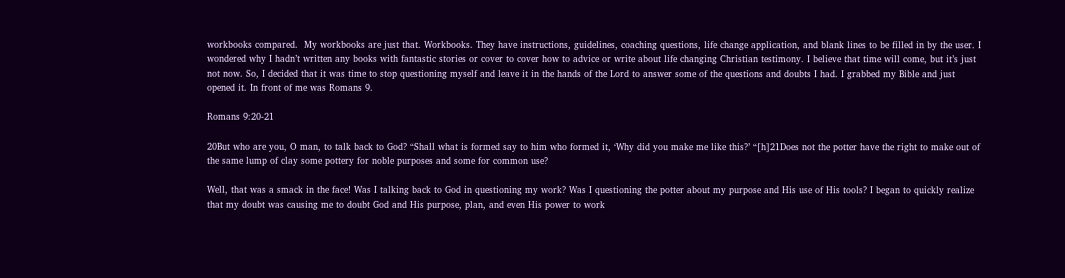workbooks compared.  My workbooks are just that. Workbooks. They have instructions, guidelines, coaching questions, life change application, and blank lines to be filled in by the user. I wondered why I hadn’t written any books with fantastic stories or cover to cover how to advice or write about life changing Christian testimony. I believe that time will come, but it’s just not now. So, I decided that it was time to stop questioning myself and leave it in the hands of the Lord to answer some of the questions and doubts I had. I grabbed my Bible and just opened it. In front of me was Romans 9.

Romans 9:20-21

20But who are you, O man, to talk back to God? “Shall what is formed say to him who formed it, ‘Why did you make me like this?’ “[h]21Does not the potter have the right to make out of the same lump of clay some pottery for noble purposes and some for common use?

Well, that was a smack in the face! Was I talking back to God in questioning my work? Was I questioning the potter about my purpose and His use of His tools? I began to quickly realize that my doubt was causing me to doubt God and His purpose, plan, and even His power to work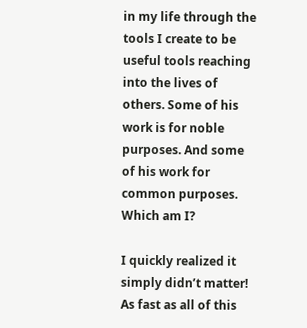in my life through the tools I create to be useful tools reaching  into the lives of others. Some of his work is for noble purposes. And some of his work for common purposes. Which am I?

I quickly realized it simply didn’t matter! As fast as all of this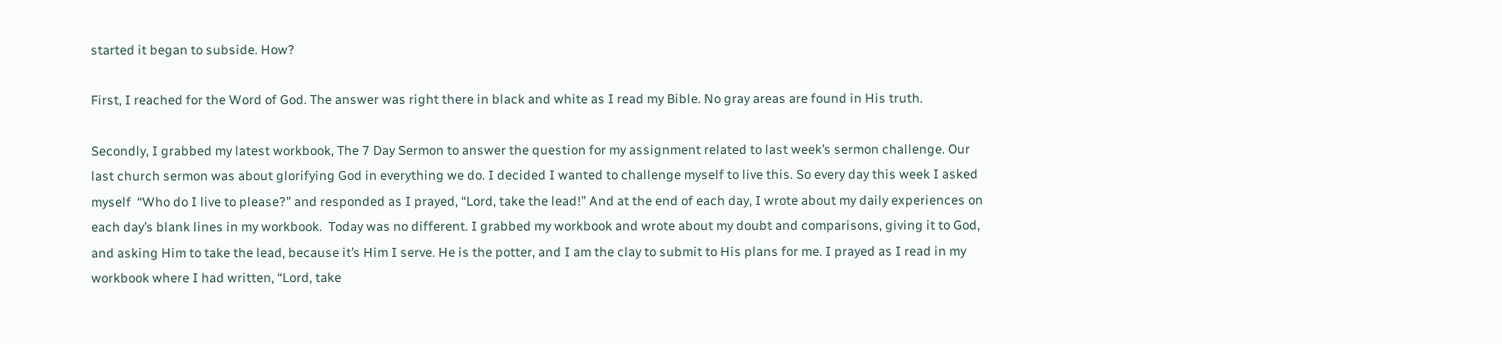started it began to subside. How?

First, I reached for the Word of God. The answer was right there in black and white as I read my Bible. No gray areas are found in His truth.

Secondly, I grabbed my latest workbook, The 7 Day Sermon to answer the question for my assignment related to last week’s sermon challenge. Our last church sermon was about glorifying God in everything we do. I decided I wanted to challenge myself to live this. So every day this week I asked myself  “Who do I live to please?” and responded as I prayed, “Lord, take the lead!” And at the end of each day, I wrote about my daily experiences on each day’s blank lines in my workbook.  Today was no different. I grabbed my workbook and wrote about my doubt and comparisons, giving it to God, and asking Him to take the lead, because it’s Him I serve. He is the potter, and I am the clay to submit to His plans for me. I prayed as I read in my workbook where I had written, “Lord, take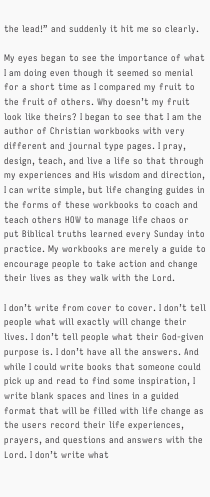the lead!” and suddenly it hit me so clearly.

My eyes began to see the importance of what I am doing even though it seemed so menial for a short time as I compared my fruit to the fruit of others. Why doesn’t my fruit look like theirs? I began to see that I am the author of Christian workbooks with very different and journal type pages. I pray, design, teach, and live a life so that through my experiences and His wisdom and direction, I can write simple, but life changing guides in the forms of these workbooks to coach and teach others HOW to manage life chaos or put Biblical truths learned every Sunday into practice. My workbooks are merely a guide to encourage people to take action and change their lives as they walk with the Lord.

I don’t write from cover to cover. I don’t tell people what will exactly will change their lives. I don’t tell people what their God-given purpose is. I don’t have all the answers. And while I could write books that someone could pick up and read to find some inspiration, I write blank spaces and lines in a guided format that will be filled with life change as the users record their life experiences, prayers, and questions and answers with the Lord. I don’t write what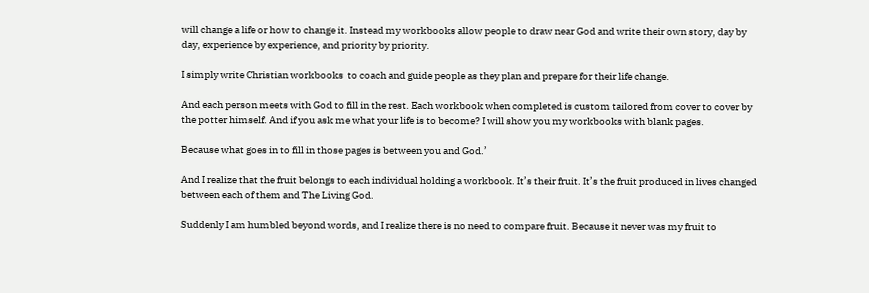will change a life or how to change it. Instead my workbooks allow people to draw near God and write their own story, day by day, experience by experience, and priority by priority.

I simply write Christian workbooks  to coach and guide people as they plan and prepare for their life change.

And each person meets with God to fill in the rest. Each workbook when completed is custom tailored from cover to cover by the potter himself. And if you ask me what your life is to become? I will show you my workbooks with blank pages.

Because what goes in to fill in those pages is between you and God.’

And I realize that the fruit belongs to each individual holding a workbook. It’s their fruit. It’s the fruit produced in lives changed between each of them and The Living God.

Suddenly I am humbled beyond words, and I realize there is no need to compare fruit. Because it never was my fruit to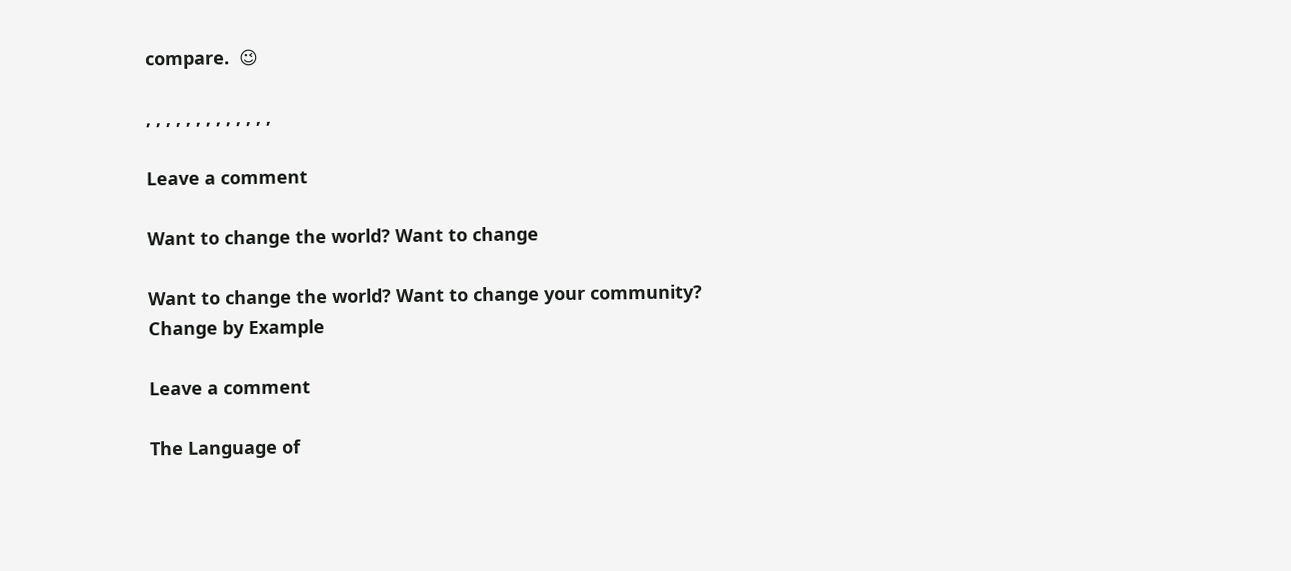compare.  😉

, , , , , , , , , , , , ,

Leave a comment

Want to change the world? Want to change

Want to change the world? Want to change your community? Change by Example

Leave a comment

The Language of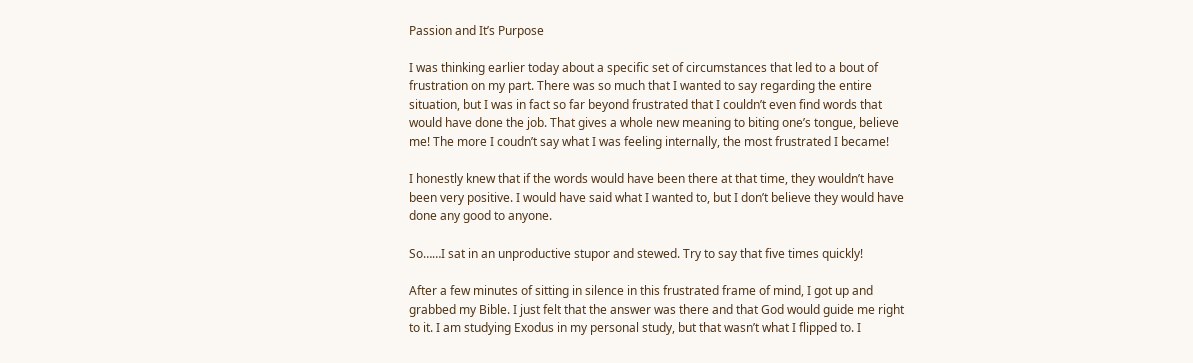Passion and It’s Purpose

I was thinking earlier today about a specific set of circumstances that led to a bout of frustration on my part. There was so much that I wanted to say regarding the entire situation, but I was in fact so far beyond frustrated that I couldn’t even find words that would have done the job. That gives a whole new meaning to biting one’s tongue, believe me! The more I coudn’t say what I was feeling internally, the most frustrated I became!

I honestly knew that if the words would have been there at that time, they wouldn’t have been very positive. I would have said what I wanted to, but I don’t believe they would have done any good to anyone.

So……I sat in an unproductive stupor and stewed. Try to say that five times quickly!

After a few minutes of sitting in silence in this frustrated frame of mind, I got up and grabbed my Bible. I just felt that the answer was there and that God would guide me right to it. I am studying Exodus in my personal study, but that wasn’t what I flipped to. I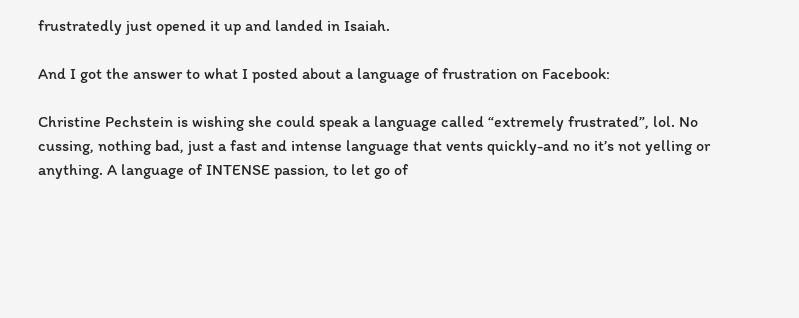frustratedly just opened it up and landed in Isaiah.

And I got the answer to what I posted about a language of frustration on Facebook:

Christine Pechstein is wishing she could speak a language called “extremely frustrated”, lol. No cussing, nothing bad, just a fast and intense language that vents quickly-and no it’s not yelling or anything. A language of INTENSE passion, to let go of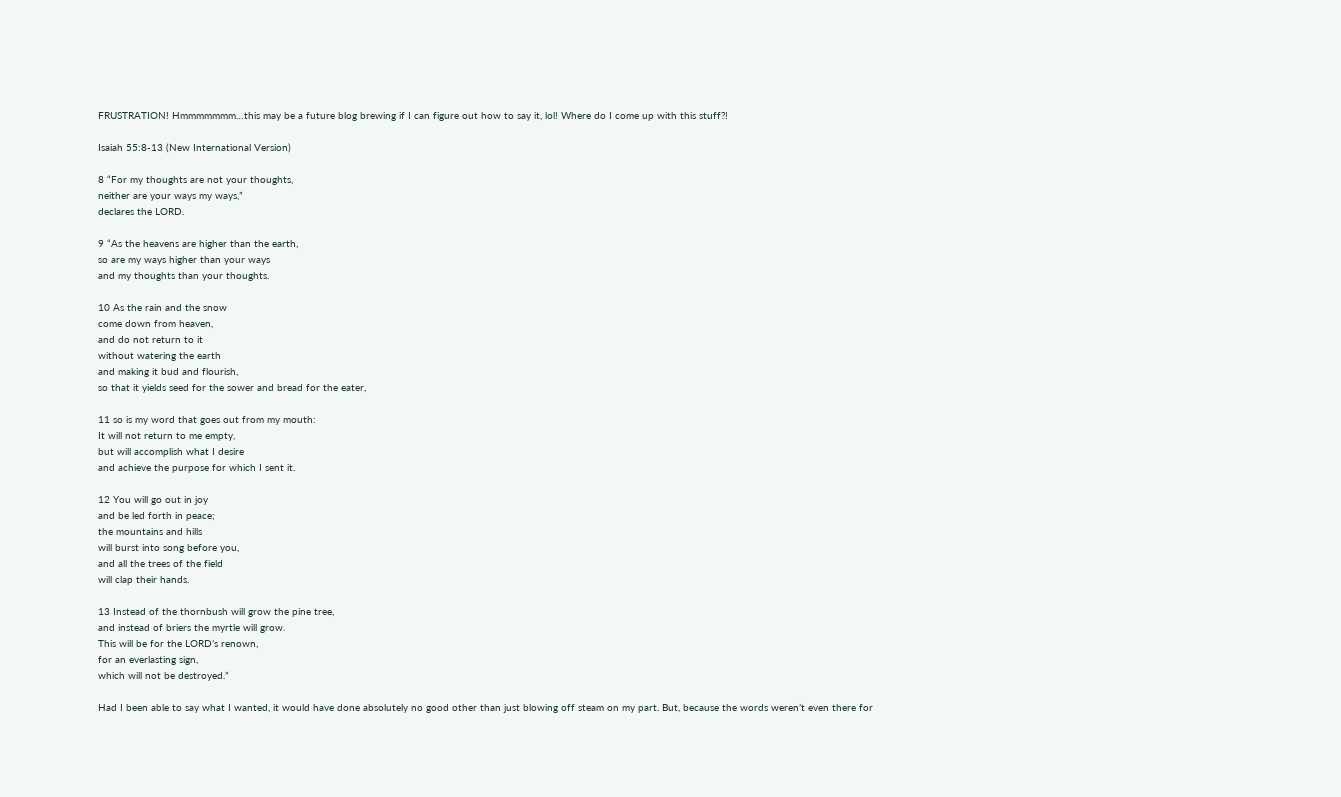FRUSTRATION! Hmmmmmmm…this may be a future blog brewing if I can figure out how to say it, lol! Where do I come up with this stuff?!

Isaiah 55:8-13 (New International Version)

8 “For my thoughts are not your thoughts,
neither are your ways my ways,”
declares the LORD.

9 “As the heavens are higher than the earth,
so are my ways higher than your ways
and my thoughts than your thoughts.

10 As the rain and the snow
come down from heaven,
and do not return to it
without watering the earth
and making it bud and flourish,
so that it yields seed for the sower and bread for the eater,

11 so is my word that goes out from my mouth:
It will not return to me empty,
but will accomplish what I desire
and achieve the purpose for which I sent it.

12 You will go out in joy
and be led forth in peace;
the mountains and hills
will burst into song before you,
and all the trees of the field
will clap their hands.

13 Instead of the thornbush will grow the pine tree,
and instead of briers the myrtle will grow.
This will be for the LORD’s renown,
for an everlasting sign,
which will not be destroyed.”

Had I been able to say what I wanted, it would have done absolutely no good other than just blowing off steam on my part. But, because the words weren’t even there for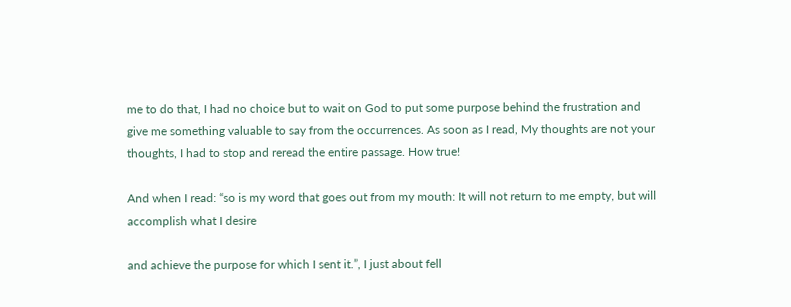me to do that, I had no choice but to wait on God to put some purpose behind the frustration and give me something valuable to say from the occurrences. As soon as I read, My thoughts are not your thoughts, I had to stop and reread the entire passage. How true!

And when I read: “so is my word that goes out from my mouth: It will not return to me empty, but will accomplish what I desire

and achieve the purpose for which I sent it.”, I just about fell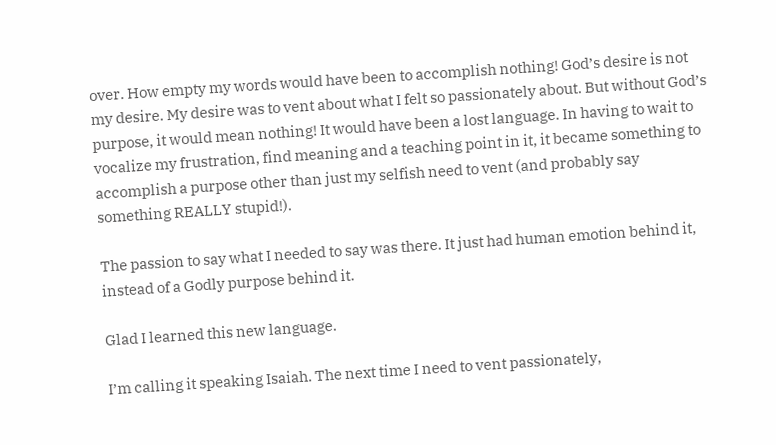over. How empty my words would have been to accomplish nothing! God’s desire is not my desire. My desire was to vent about what I felt so passionately about. But without God’s purpose, it would mean nothing! It would have been a lost language. In having to wait to vocalize my frustration, find meaning and a teaching point in it, it became something to accomplish a purpose other than just my selfish need to vent (and probably say something REALLY stupid!).

The passion to say what I needed to say was there. It just had human emotion behind it, instead of a Godly purpose behind it.

Glad I learned this new language.

I’m calling it speaking Isaiah. The next time I need to vent passionately,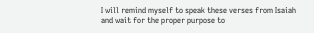I will remind myself to speak these verses from Isaiah and wait for the proper purpose to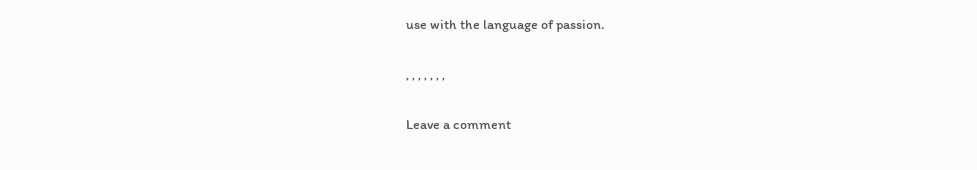use with the language of passion.

, , , , , , ,

Leave a comment